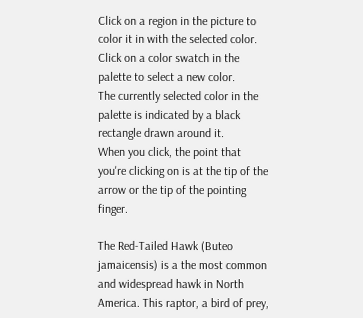Click on a region in the picture to color it in with the selected color.
Click on a color swatch in the palette to select a new color.
The currently selected color in the palette is indicated by a black rectangle drawn around it.
When you click, the point that you're clicking on is at the tip of the arrow or the tip of the pointing finger.

The Red-Tailed Hawk (Buteo jamaicensis) is a the most common and widespread hawk in North America. This raptor, a bird of prey,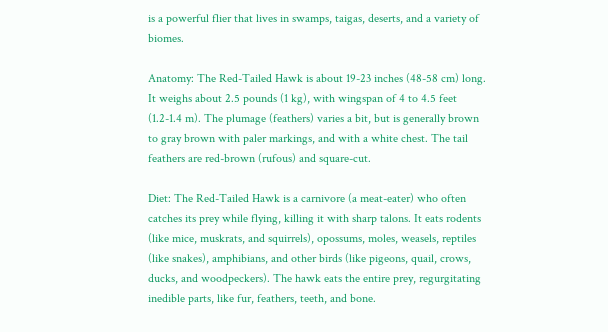is a powerful flier that lives in swamps, taigas, deserts, and a variety of biomes.

Anatomy: The Red-Tailed Hawk is about 19-23 inches (48-58 cm) long. It weighs about 2.5 pounds (1 kg), with wingspan of 4 to 4.5 feet (1.2-1.4 m). The plumage (feathers) varies a bit, but is generally brown to gray brown with paler markings, and with a white chest. The tail feathers are red-brown (rufous) and square-cut.

Diet: The Red-Tailed Hawk is a carnivore (a meat-eater) who often catches its prey while flying, killing it with sharp talons. It eats rodents (like mice, muskrats, and squirrels), opossums, moles, weasels, reptiles (like snakes), amphibians, and other birds (like pigeons, quail, crows, ducks, and woodpeckers). The hawk eats the entire prey, regurgitating inedible parts, like fur, feathers, teeth, and bone.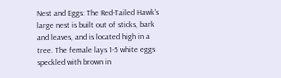Nest and Eggs: The Red-Tailed Hawk's large nest is built out of sticks, bark and leaves, and is located high in a tree. The female lays 1-5 white eggs speckled with brown in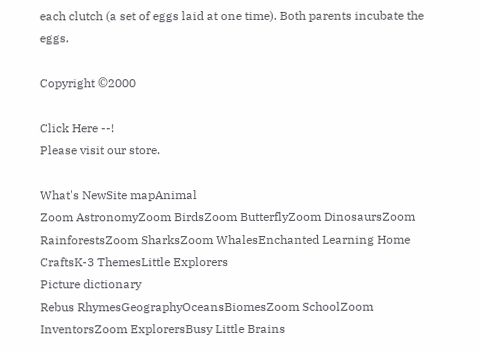each clutch (a set of eggs laid at one time). Both parents incubate the eggs.

Copyright ©2000

Click Here --!
Please visit our store.

What's NewSite mapAnimal
Zoom AstronomyZoom BirdsZoom ButterflyZoom DinosaursZoom RainforestsZoom SharksZoom WhalesEnchanted Learning Home
CraftsK-3 ThemesLittle Explorers
Picture dictionary
Rebus RhymesGeographyOceansBiomesZoom SchoolZoom InventorsZoom ExplorersBusy Little Brains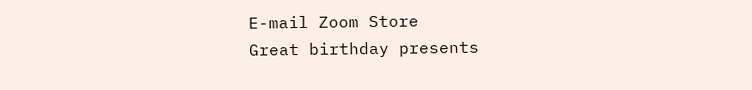E-mail Zoom Store
Great birthday presents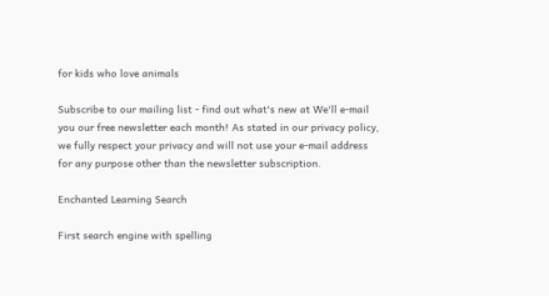for kids who love animals

Subscribe to our mailing list - find out what's new at We'll e-mail you our free newsletter each month! As stated in our privacy policy, we fully respect your privacy and will not use your e-mail address for any purpose other than the newsletter subscription.

Enchanted Learning Search

First search engine with spelling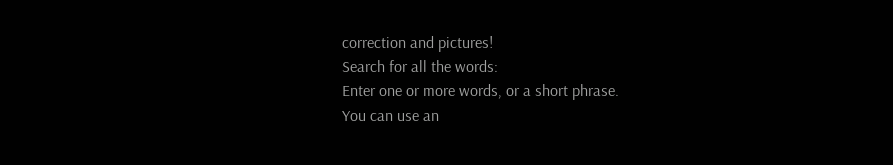correction and pictures!
Search for all the words:
Enter one or more words, or a short phrase.
You can use an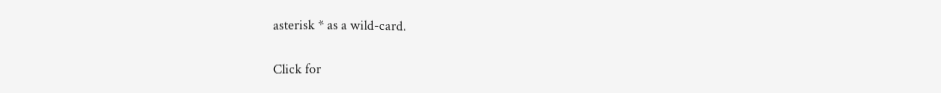asterisk * as a wild-card.

Click for